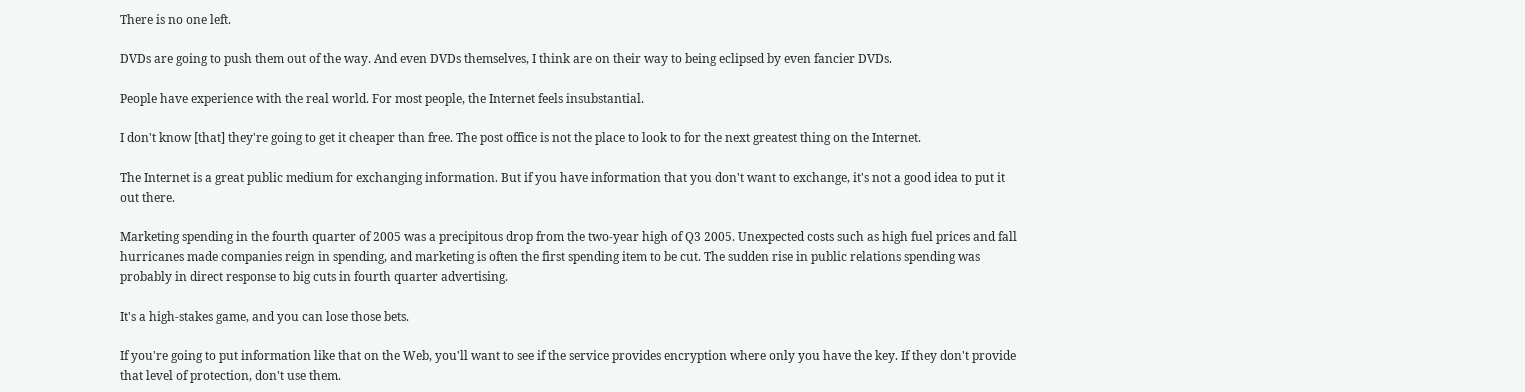There is no one left.

DVDs are going to push them out of the way. And even DVDs themselves, I think are on their way to being eclipsed by even fancier DVDs.

People have experience with the real world. For most people, the Internet feels insubstantial.

I don't know [that] they're going to get it cheaper than free. The post office is not the place to look to for the next greatest thing on the Internet.

The Internet is a great public medium for exchanging information. But if you have information that you don't want to exchange, it's not a good idea to put it out there.

Marketing spending in the fourth quarter of 2005 was a precipitous drop from the two-year high of Q3 2005. Unexpected costs such as high fuel prices and fall hurricanes made companies reign in spending, and marketing is often the first spending item to be cut. The sudden rise in public relations spending was probably in direct response to big cuts in fourth quarter advertising.

It's a high-stakes game, and you can lose those bets.

If you're going to put information like that on the Web, you'll want to see if the service provides encryption where only you have the key. If they don't provide that level of protection, don't use them.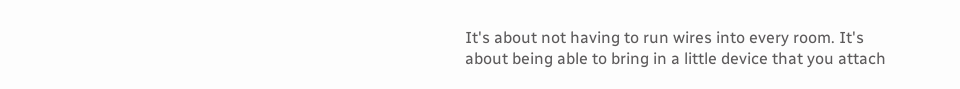It's about not having to run wires into every room. It's about being able to bring in a little device that you attach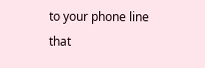to your phone line that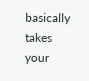basically takes your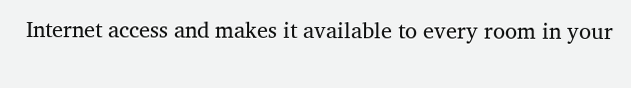Internet access and makes it available to every room in your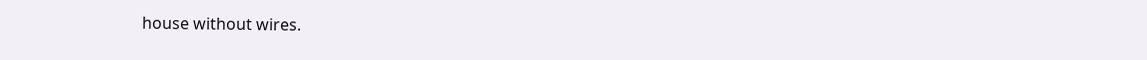house without wires.